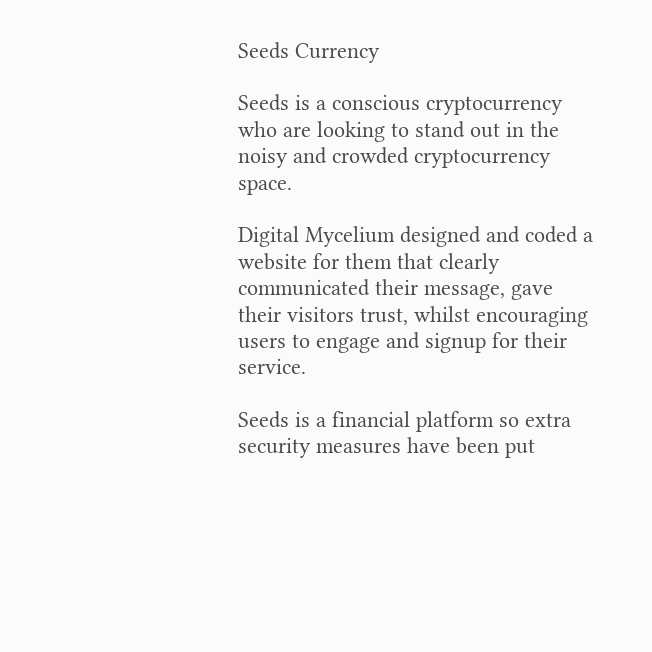Seeds Currency

Seeds is a conscious cryptocurrency who are looking to stand out in the noisy and crowded cryptocurrency space.

Digital Mycelium designed and coded a website for them that clearly communicated their message, gave their visitors trust, whilst encouraging users to engage and signup for their service.

Seeds is a financial platform so extra security measures have been put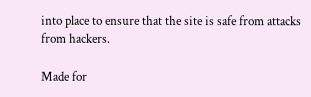into place to ensure that the site is safe from attacks from hackers.

Made for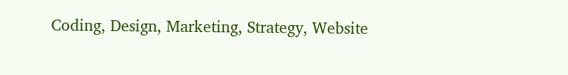Coding, Design, Marketing, Strategy, Website